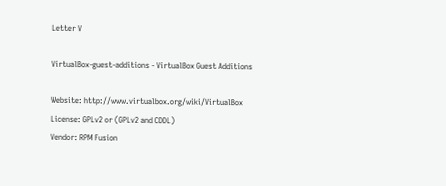Letter V

VirtualBox-guest-additions - VirtualBox Guest Additions

Website: http://www.virtualbox.org/wiki/VirtualBox
License: GPLv2 or (GPLv2 and CDDL)
Vendor: RPM Fusion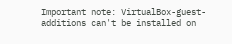Important note: VirtualBox-guest-additions can't be installed on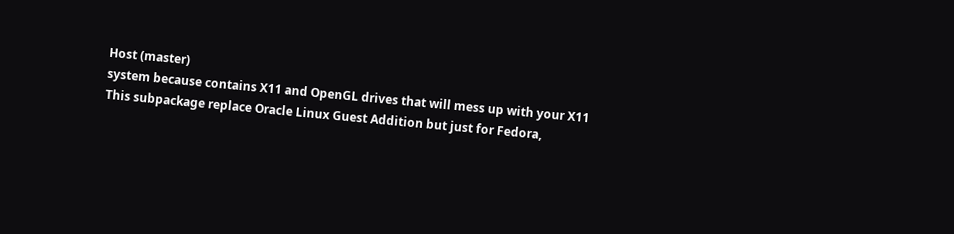Host (master)
system because contains X11 and OpenGL drives that will mess up with your X11
This subpackage replace Oracle Linux Guest Addition but just for Fedora,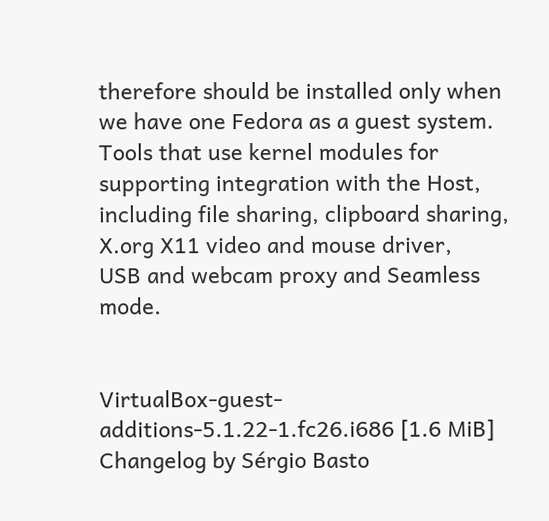therefore should be installed only when we have one Fedora as a guest system.
Tools that use kernel modules for supporting integration with the Host,
including file sharing, clipboard sharing, X.org X11 video and mouse driver,
USB and webcam proxy and Seamless mode.


VirtualBox-guest-additions-5.1.22-1.fc26.i686 [1.6 MiB] Changelog by Sérgio Basto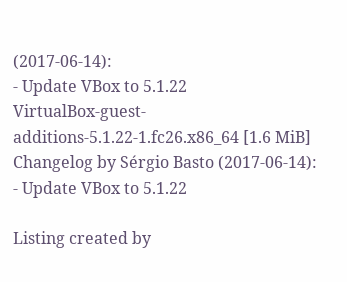(2017-06-14):
- Update VBox to 5.1.22
VirtualBox-guest-additions-5.1.22-1.fc26.x86_64 [1.6 MiB] Changelog by Sérgio Basto (2017-06-14):
- Update VBox to 5.1.22

Listing created by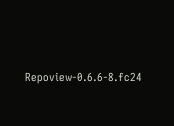Repoview-0.6.6-8.fc24